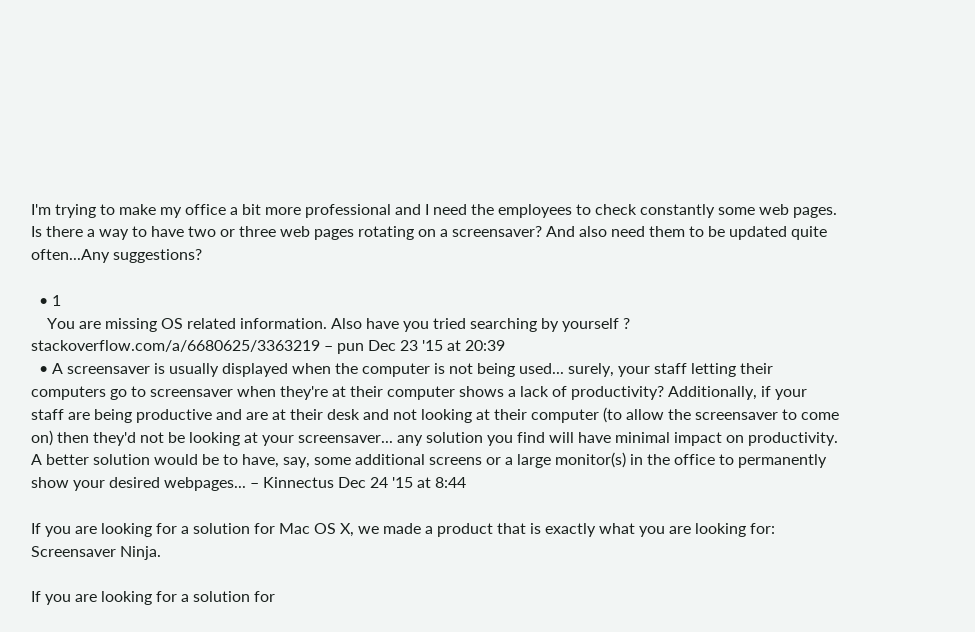I'm trying to make my office a bit more professional and I need the employees to check constantly some web pages. Is there a way to have two or three web pages rotating on a screensaver? And also need them to be updated quite often...Any suggestions?

  • 1
    You are missing OS related information. Also have you tried searching by yourself ? stackoverflow.com/a/6680625/3363219 – pun Dec 23 '15 at 20:39
  • A screensaver is usually displayed when the computer is not being used... surely, your staff letting their computers go to screensaver when they're at their computer shows a lack of productivity? Additionally, if your staff are being productive and are at their desk and not looking at their computer (to allow the screensaver to come on) then they'd not be looking at your screensaver... any solution you find will have minimal impact on productivity. A better solution would be to have, say, some additional screens or a large monitor(s) in the office to permanently show your desired webpages... – Kinnectus Dec 24 '15 at 8:44

If you are looking for a solution for Mac OS X, we made a product that is exactly what you are looking for: Screensaver Ninja.

If you are looking for a solution for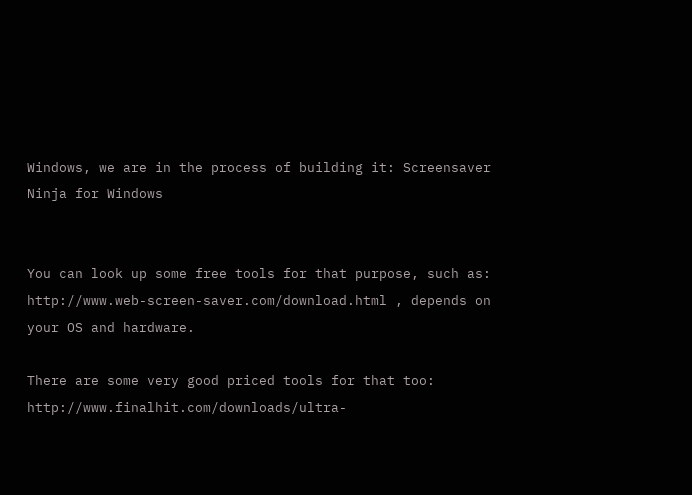Windows, we are in the process of building it: Screensaver Ninja for Windows


You can look up some free tools for that purpose, such as: http://www.web-screen-saver.com/download.html , depends on your OS and hardware.

There are some very good priced tools for that too: http://www.finalhit.com/downloads/ultra-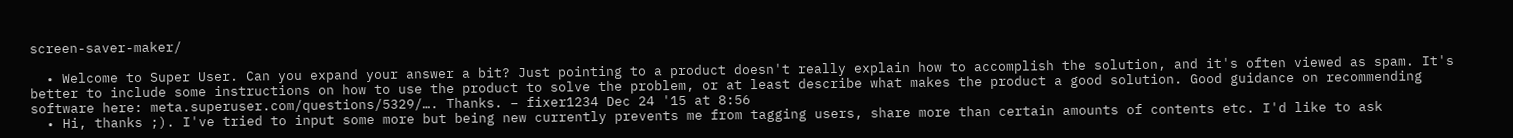screen-saver-maker/

  • Welcome to Super User. Can you expand your answer a bit? Just pointing to a product doesn't really explain how to accomplish the solution, and it's often viewed as spam. It's better to include some instructions on how to use the product to solve the problem, or at least describe what makes the product a good solution. Good guidance on recommending software here: meta.superuser.com/questions/5329/…. Thanks. – fixer1234 Dec 24 '15 at 8:56
  • Hi, thanks ;). I've tried to input some more but being new currently prevents me from tagging users, share more than certain amounts of contents etc. I'd like to ask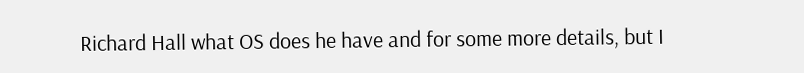Richard Hall what OS does he have and for some more details, but I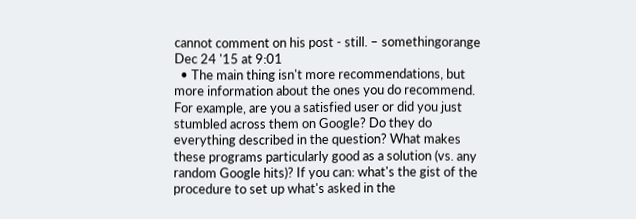cannot comment on his post - still. – somethingorange Dec 24 '15 at 9:01
  • The main thing isn't more recommendations, but more information about the ones you do recommend. For example, are you a satisfied user or did you just stumbled across them on Google? Do they do everything described in the question? What makes these programs particularly good as a solution (vs. any random Google hits)? If you can: what's the gist of the procedure to set up what's asked in the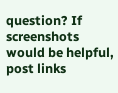question? If screenshots would be helpful, post links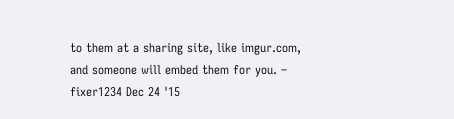to them at a sharing site, like imgur.com, and someone will embed them for you. – fixer1234 Dec 24 '15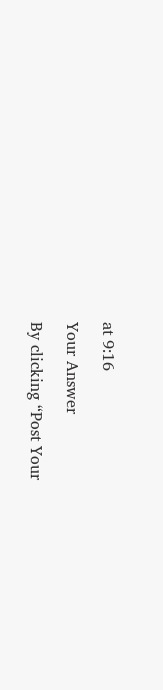at 9:16

Your Answer

By clicking “Post Your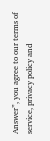Answer”, you agree to our terms of service, privacy policy and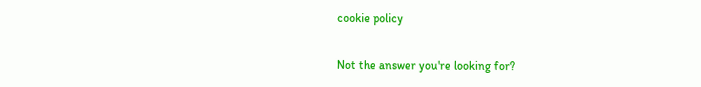cookie policy

Not the answer you're looking for?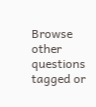Browse other questions tagged or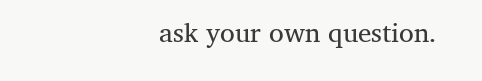ask your own question.